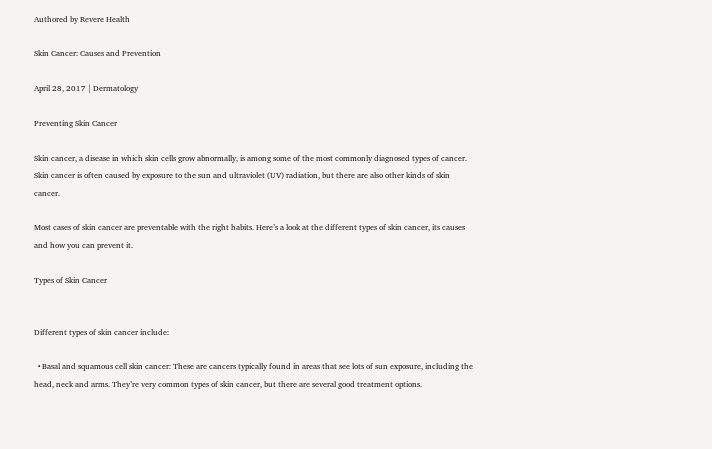Authored by Revere Health

Skin Cancer: Causes and Prevention

April 28, 2017 | Dermatology

Preventing Skin Cancer

Skin cancer, a disease in which skin cells grow abnormally, is among some of the most commonly diagnosed types of cancer. Skin cancer is often caused by exposure to the sun and ultraviolet (UV) radiation, but there are also other kinds of skin cancer.

Most cases of skin cancer are preventable with the right habits. Here’s a look at the different types of skin cancer, its causes and how you can prevent it.

Types of Skin Cancer


Different types of skin cancer include:

  • Basal and squamous cell skin cancer: These are cancers typically found in areas that see lots of sun exposure, including the head, neck and arms. They’re very common types of skin cancer, but there are several good treatment options.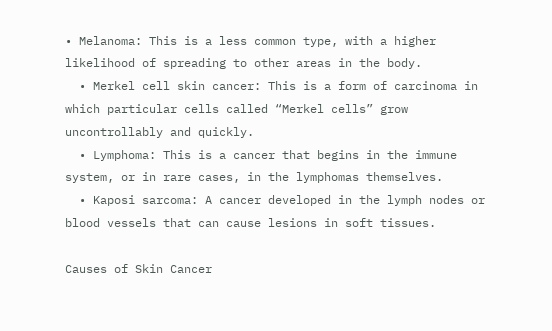• Melanoma: This is a less common type, with a higher likelihood of spreading to other areas in the body.
  • Merkel cell skin cancer: This is a form of carcinoma in which particular cells called “Merkel cells” grow uncontrollably and quickly.
  • Lymphoma: This is a cancer that begins in the immune system, or in rare cases, in the lymphomas themselves.
  • Kaposi sarcoma: A cancer developed in the lymph nodes or blood vessels that can cause lesions in soft tissues.

Causes of Skin Cancer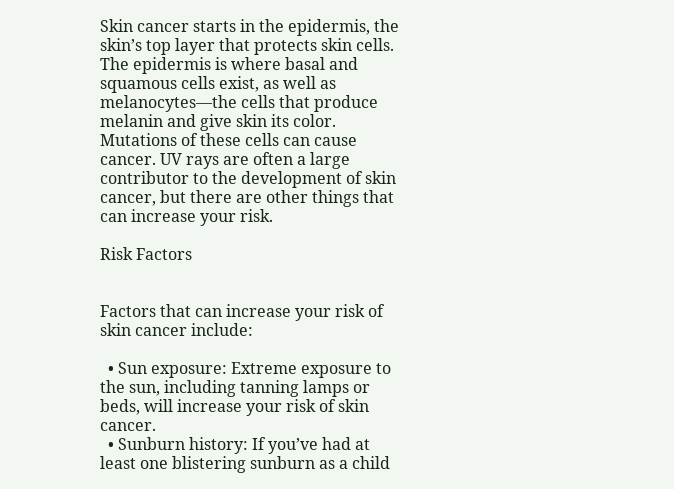Skin cancer starts in the epidermis, the skin’s top layer that protects skin cells. The epidermis is where basal and squamous cells exist, as well as melanocytes—the cells that produce melanin and give skin its color. Mutations of these cells can cause cancer. UV rays are often a large contributor to the development of skin cancer, but there are other things that can increase your risk.

Risk Factors


Factors that can increase your risk of skin cancer include:

  • Sun exposure: Extreme exposure to the sun, including tanning lamps or beds, will increase your risk of skin cancer.
  • Sunburn history: If you’ve had at least one blistering sunburn as a child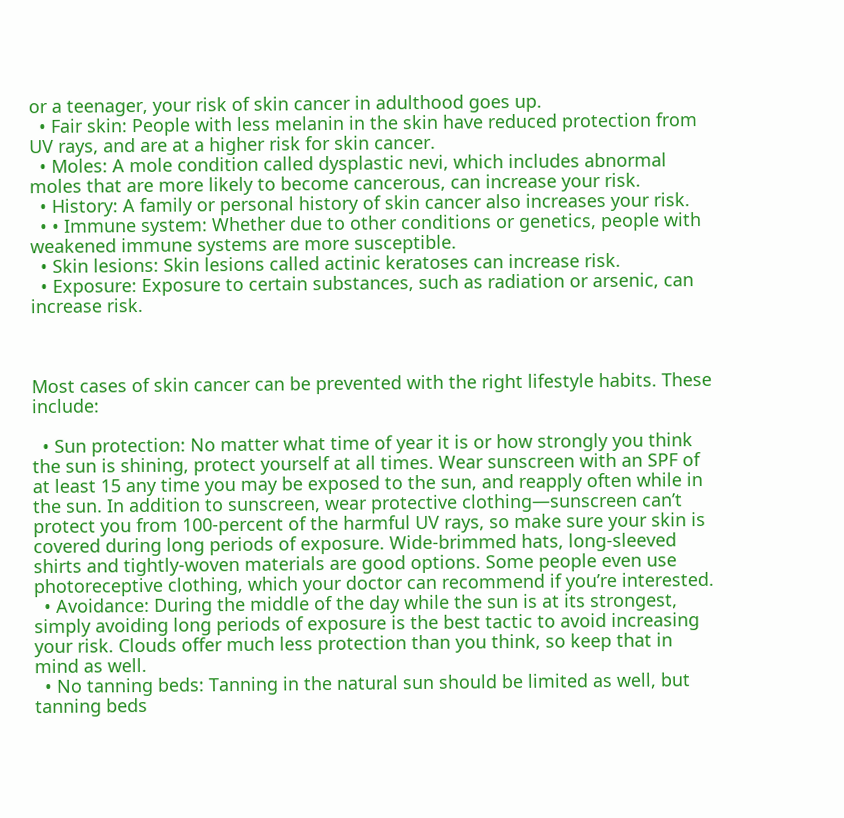or a teenager, your risk of skin cancer in adulthood goes up.
  • Fair skin: People with less melanin in the skin have reduced protection from UV rays, and are at a higher risk for skin cancer.
  • Moles: A mole condition called dysplastic nevi, which includes abnormal moles that are more likely to become cancerous, can increase your risk.
  • History: A family or personal history of skin cancer also increases your risk.
  • • Immune system: Whether due to other conditions or genetics, people with weakened immune systems are more susceptible.
  • Skin lesions: Skin lesions called actinic keratoses can increase risk.
  • Exposure: Exposure to certain substances, such as radiation or arsenic, can increase risk.



Most cases of skin cancer can be prevented with the right lifestyle habits. These include:

  • Sun protection: No matter what time of year it is or how strongly you think the sun is shining, protect yourself at all times. Wear sunscreen with an SPF of at least 15 any time you may be exposed to the sun, and reapply often while in the sun. In addition to sunscreen, wear protective clothing—sunscreen can’t protect you from 100-percent of the harmful UV rays, so make sure your skin is covered during long periods of exposure. Wide-brimmed hats, long-sleeved shirts and tightly-woven materials are good options. Some people even use photoreceptive clothing, which your doctor can recommend if you’re interested.
  • Avoidance: During the middle of the day while the sun is at its strongest, simply avoiding long periods of exposure is the best tactic to avoid increasing your risk. Clouds offer much less protection than you think, so keep that in mind as well.
  • No tanning beds: Tanning in the natural sun should be limited as well, but tanning beds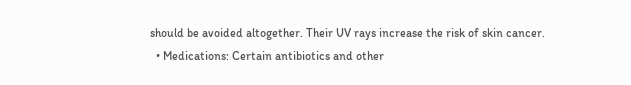should be avoided altogether. Their UV rays increase the risk of skin cancer.
  • Medications: Certain antibiotics and other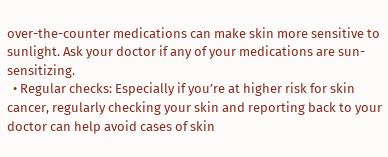over-the-counter medications can make skin more sensitive to sunlight. Ask your doctor if any of your medications are sun-sensitizing.
  • Regular checks: Especially if you’re at higher risk for skin cancer, regularly checking your skin and reporting back to your doctor can help avoid cases of skin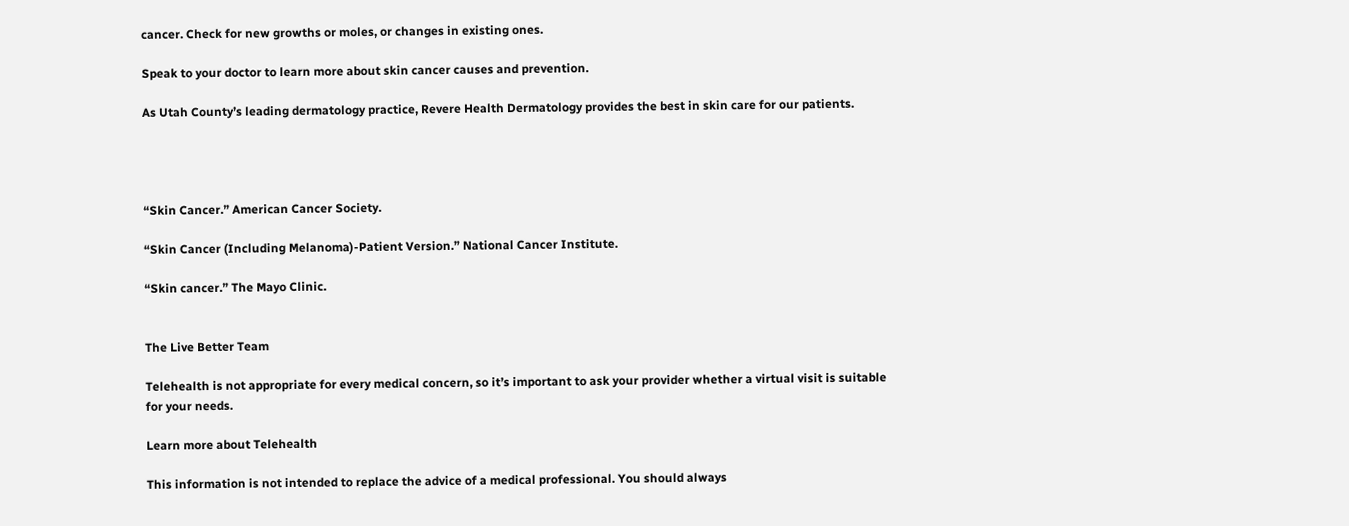cancer. Check for new growths or moles, or changes in existing ones.

Speak to your doctor to learn more about skin cancer causes and prevention.

As Utah County’s leading dermatology practice, Revere Health Dermatology provides the best in skin care for our patients.




“Skin Cancer.” American Cancer Society.

“Skin Cancer (Including Melanoma)-Patient Version.” National Cancer Institute.

“Skin cancer.” The Mayo Clinic.


The Live Better Team

Telehealth is not appropriate for every medical concern, so it’s important to ask your provider whether a virtual visit is suitable for your needs.

Learn more about Telehealth

This information is not intended to replace the advice of a medical professional. You should always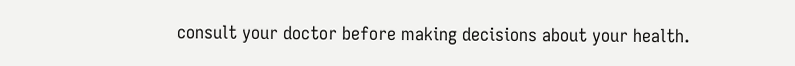consult your doctor before making decisions about your health.